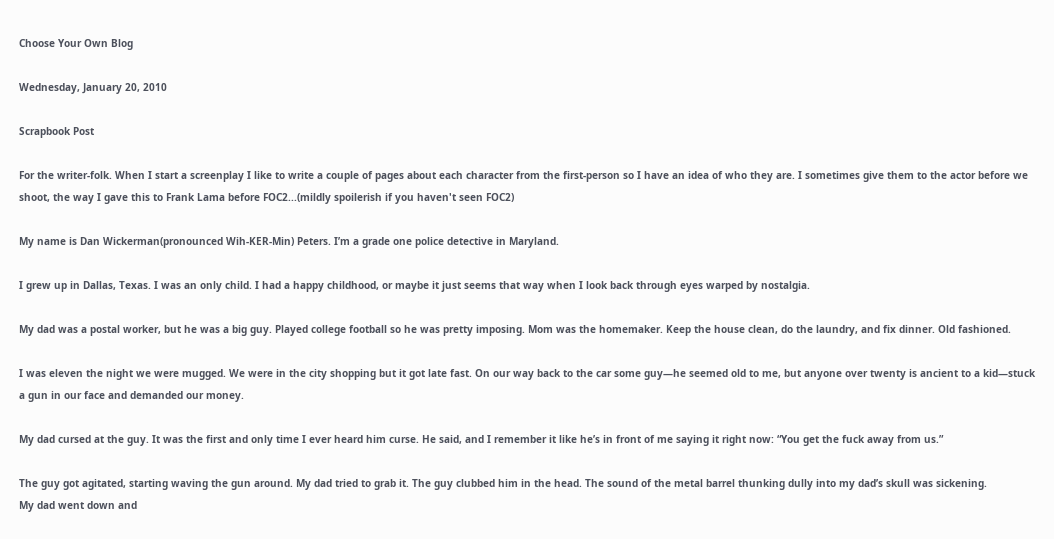Choose Your Own Blog

Wednesday, January 20, 2010

Scrapbook Post

For the writer-folk. When I start a screenplay I like to write a couple of pages about each character from the first-person so I have an idea of who they are. I sometimes give them to the actor before we shoot, the way I gave this to Frank Lama before FOC2...(mildly spoilerish if you haven't seen FOC2)

My name is Dan Wickerman(pronounced Wih-KER-Min) Peters. I’m a grade one police detective in Maryland.

I grew up in Dallas, Texas. I was an only child. I had a happy childhood, or maybe it just seems that way when I look back through eyes warped by nostalgia.

My dad was a postal worker, but he was a big guy. Played college football so he was pretty imposing. Mom was the homemaker. Keep the house clean, do the laundry, and fix dinner. Old fashioned.

I was eleven the night we were mugged. We were in the city shopping but it got late fast. On our way back to the car some guy—he seemed old to me, but anyone over twenty is ancient to a kid—stuck a gun in our face and demanded our money.

My dad cursed at the guy. It was the first and only time I ever heard him curse. He said, and I remember it like he’s in front of me saying it right now: “You get the fuck away from us.”

The guy got agitated, starting waving the gun around. My dad tried to grab it. The guy clubbed him in the head. The sound of the metal barrel thunking dully into my dad’s skull was sickening.
My dad went down and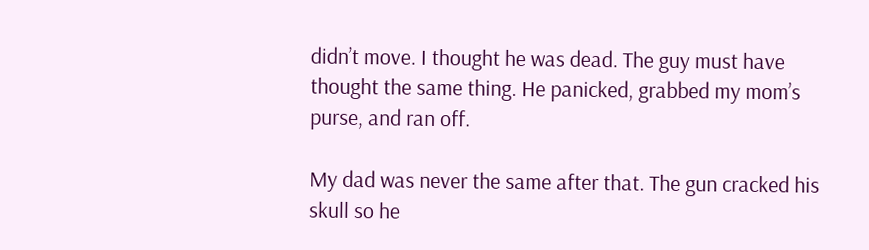didn’t move. I thought he was dead. The guy must have thought the same thing. He panicked, grabbed my mom’s purse, and ran off.

My dad was never the same after that. The gun cracked his skull so he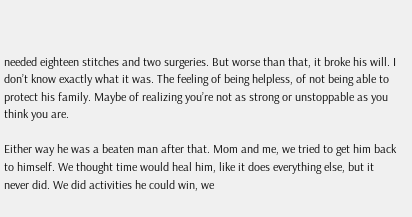needed eighteen stitches and two surgeries. But worse than that, it broke his will. I don’t know exactly what it was. The feeling of being helpless, of not being able to protect his family. Maybe of realizing you’re not as strong or unstoppable as you think you are.

Either way he was a beaten man after that. Mom and me, we tried to get him back to himself. We thought time would heal him, like it does everything else, but it never did. We did activities he could win, we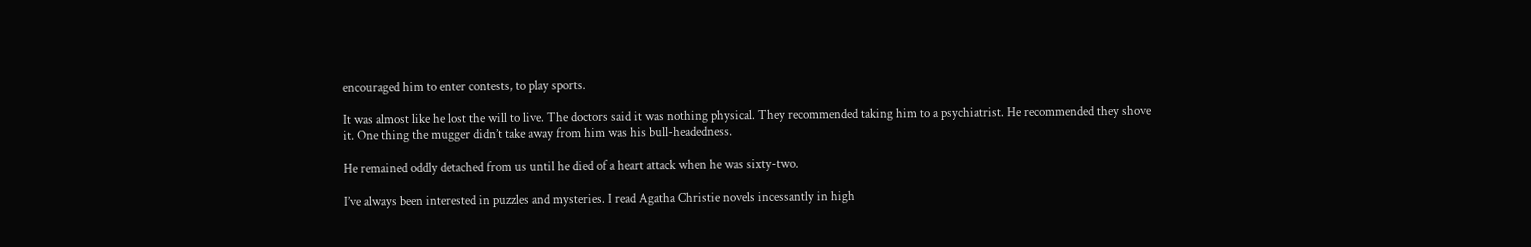encouraged him to enter contests, to play sports.

It was almost like he lost the will to live. The doctors said it was nothing physical. They recommended taking him to a psychiatrist. He recommended they shove it. One thing the mugger didn’t take away from him was his bull-headedness.

He remained oddly detached from us until he died of a heart attack when he was sixty-two.

I’ve always been interested in puzzles and mysteries. I read Agatha Christie novels incessantly in high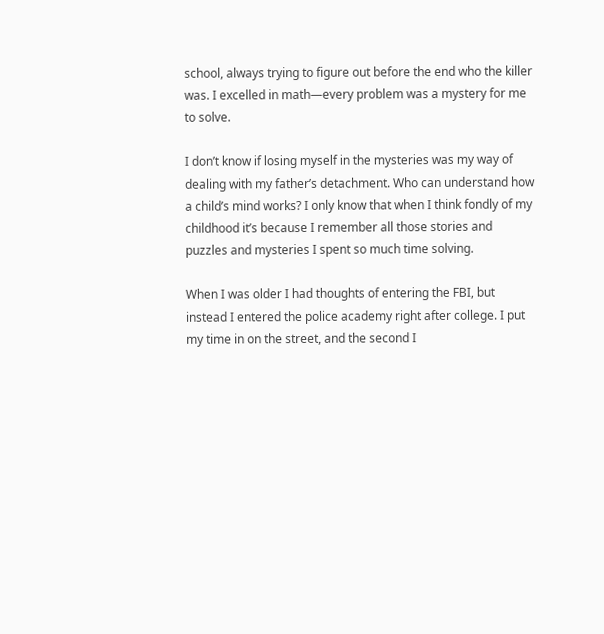school, always trying to figure out before the end who the killer was. I excelled in math—every problem was a mystery for me to solve.

I don’t know if losing myself in the mysteries was my way of dealing with my father’s detachment. Who can understand how a child’s mind works? I only know that when I think fondly of my childhood it’s because I remember all those stories and puzzles and mysteries I spent so much time solving.

When I was older I had thoughts of entering the FBI, but instead I entered the police academy right after college. I put my time in on the street, and the second I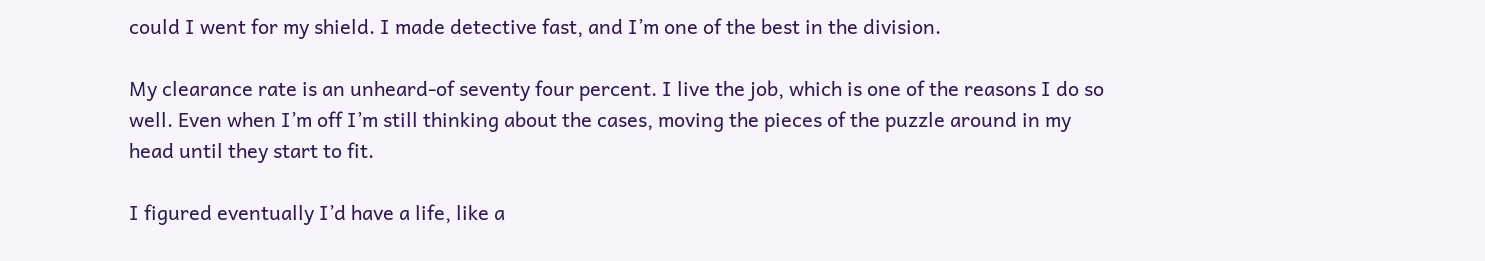could I went for my shield. I made detective fast, and I’m one of the best in the division.

My clearance rate is an unheard-of seventy four percent. I live the job, which is one of the reasons I do so well. Even when I’m off I’m still thinking about the cases, moving the pieces of the puzzle around in my head until they start to fit.

I figured eventually I’d have a life, like a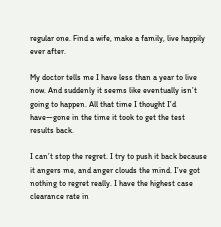regular one. Find a wife, make a family, live happily ever after.

My doctor tells me I have less than a year to live now. And suddenly it seems like eventually isn’t going to happen. All that time I thought I’d have—gone in the time it took to get the test results back.

I can’t stop the regret. I try to push it back because it angers me, and anger clouds the mind. I’ve got nothing to regret really. I have the highest case clearance rate in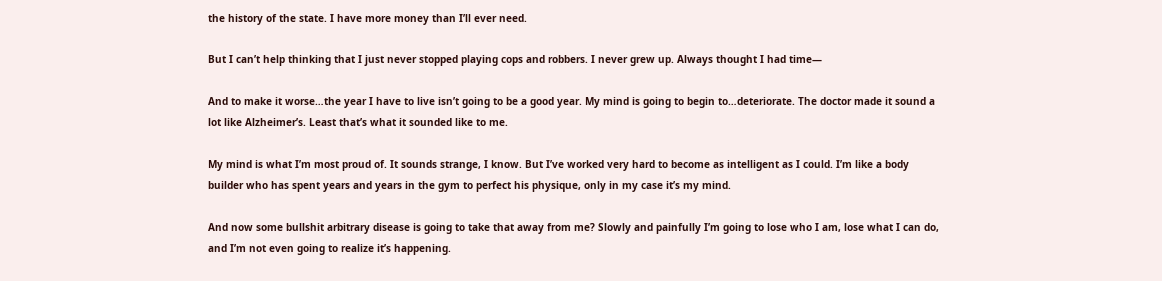the history of the state. I have more money than I’ll ever need.

But I can’t help thinking that I just never stopped playing cops and robbers. I never grew up. Always thought I had time—

And to make it worse…the year I have to live isn’t going to be a good year. My mind is going to begin to…deteriorate. The doctor made it sound a lot like Alzheimer’s. Least that’s what it sounded like to me.

My mind is what I’m most proud of. It sounds strange, I know. But I’ve worked very hard to become as intelligent as I could. I’m like a body builder who has spent years and years in the gym to perfect his physique, only in my case it’s my mind.

And now some bullshit arbitrary disease is going to take that away from me? Slowly and painfully I’m going to lose who I am, lose what I can do, and I’m not even going to realize it’s happening.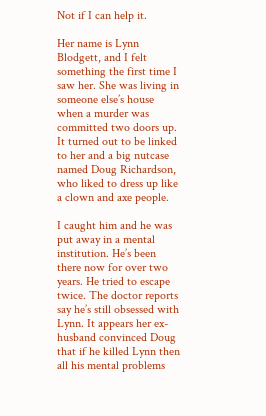Not if I can help it.

Her name is Lynn Blodgett, and I felt something the first time I saw her. She was living in someone else’s house when a murder was committed two doors up. It turned out to be linked to her and a big nutcase named Doug Richardson, who liked to dress up like a clown and axe people.

I caught him and he was put away in a mental institution. He’s been there now for over two years. He tried to escape twice. The doctor reports say he’s still obsessed with Lynn. It appears her ex-husband convinced Doug that if he killed Lynn then all his mental problems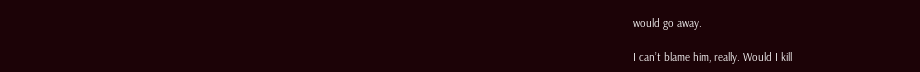would go away.

I can’t blame him, really. Would I kill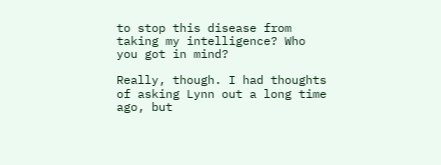to stop this disease from taking my intelligence? Who you got in mind?

Really, though. I had thoughts of asking Lynn out a long time ago, but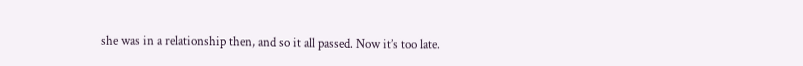she was in a relationship then, and so it all passed. Now it’s too late.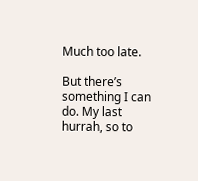Much too late.

But there’s something I can do. My last hurrah, so to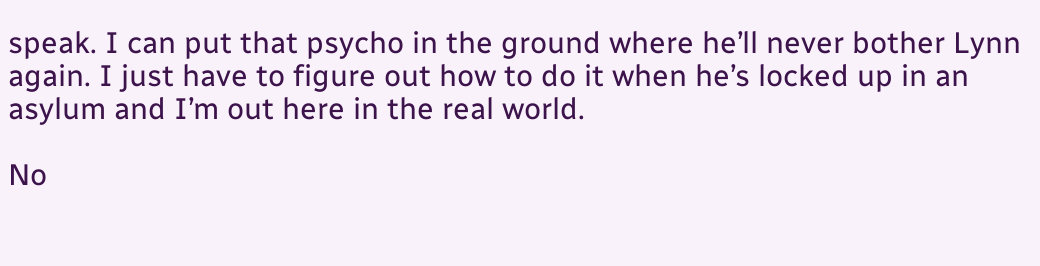speak. I can put that psycho in the ground where he’ll never bother Lynn again. I just have to figure out how to do it when he’s locked up in an asylum and I’m out here in the real world.

No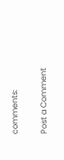comments:

Post a Comment